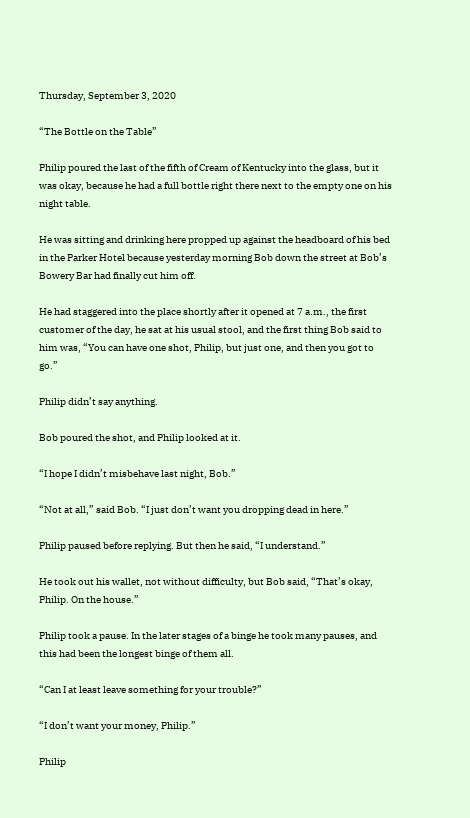Thursday, September 3, 2020

“The Bottle on the Table”

Philip poured the last of the fifth of Cream of Kentucky into the glass, but it was okay, because he had a full bottle right there next to the empty one on his night table.

He was sitting and drinking here propped up against the headboard of his bed in the Parker Hotel because yesterday morning Bob down the street at Bob’s Bowery Bar had finally cut him off.

He had staggered into the place shortly after it opened at 7 a.m., the first customer of the day, he sat at his usual stool, and the first thing Bob said to him was, “You can have one shot, Philip, but just one, and then you got to go.”

Philip didn’t say anything.

Bob poured the shot, and Philip looked at it.

“I hope I didn’t misbehave last night, Bob.”

“Not at all,” said Bob. “I just don’t want you dropping dead in here.”

Philip paused before replying. But then he said, “I understand.”

He took out his wallet, not without difficulty, but Bob said, “That’s okay, Philip. On the house.”

Philip took a pause. In the later stages of a binge he took many pauses, and this had been the longest binge of them all.

“Can I at least leave something for your trouble?”

“I don’t want your money, Philip.”

Philip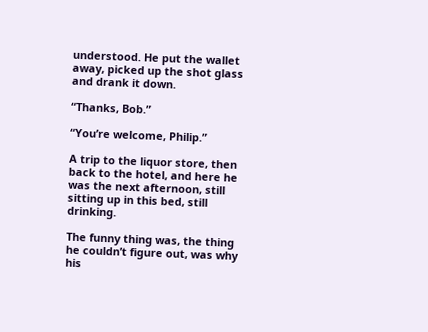understood. He put the wallet away, picked up the shot glass and drank it down.

“Thanks, Bob.”

“You’re welcome, Philip.”

A trip to the liquor store, then back to the hotel, and here he was the next afternoon, still sitting up in this bed, still drinking.

The funny thing was, the thing he couldn’t figure out, was why his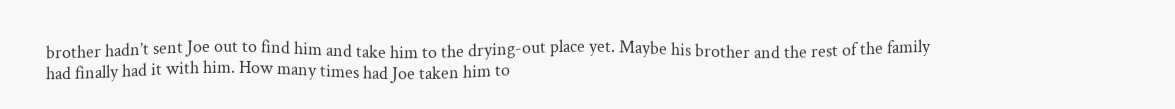brother hadn’t sent Joe out to find him and take him to the drying-out place yet. Maybe his brother and the rest of the family had finally had it with him. How many times had Joe taken him to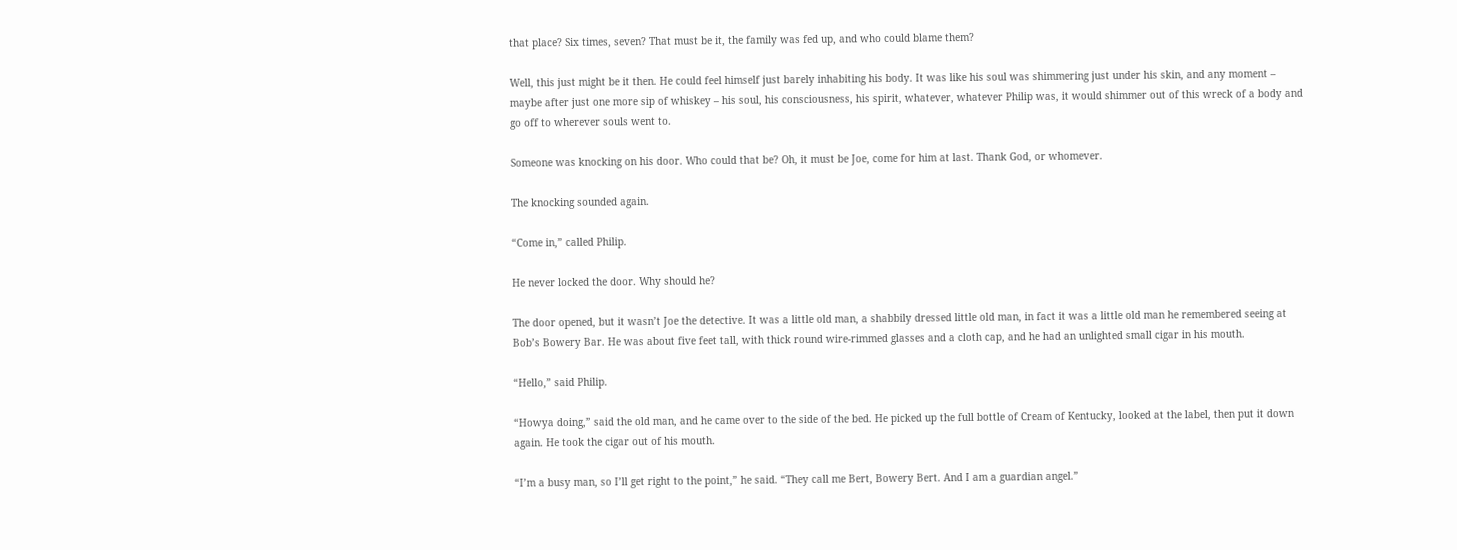that place? Six times, seven? That must be it, the family was fed up, and who could blame them?

Well, this just might be it then. He could feel himself just barely inhabiting his body. It was like his soul was shimmering just under his skin, and any moment – maybe after just one more sip of whiskey – his soul, his consciousness, his spirit, whatever, whatever Philip was, it would shimmer out of this wreck of a body and go off to wherever souls went to.

Someone was knocking on his door. Who could that be? Oh, it must be Joe, come for him at last. Thank God, or whomever.

The knocking sounded again.

“Come in,” called Philip.

He never locked the door. Why should he?

The door opened, but it wasn’t Joe the detective. It was a little old man, a shabbily dressed little old man, in fact it was a little old man he remembered seeing at Bob’s Bowery Bar. He was about five feet tall, with thick round wire-rimmed glasses and a cloth cap, and he had an unlighted small cigar in his mouth.

“Hello,” said Philip.

“Howya doing,” said the old man, and he came over to the side of the bed. He picked up the full bottle of Cream of Kentucky, looked at the label, then put it down again. He took the cigar out of his mouth.

“I’m a busy man, so I’ll get right to the point,” he said. “They call me Bert, Bowery Bert. And I am a guardian angel.”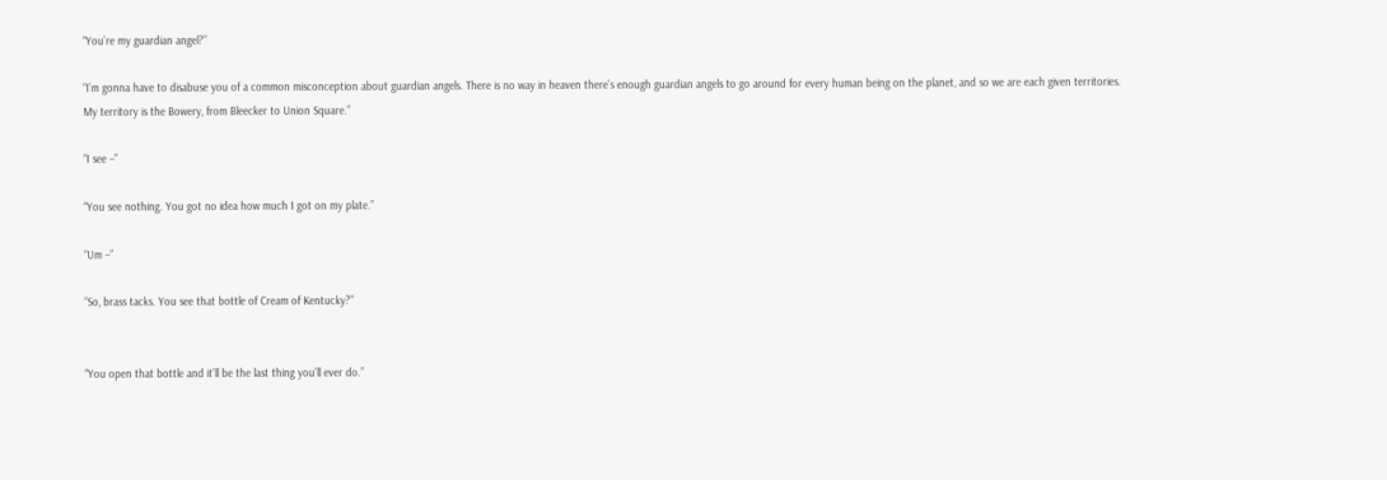“You’re my guardian angel?”

“I’m gonna have to disabuse you of a common misconception about guardian angels. There is no way in heaven there’s enough guardian angels to go around for every human being on the planet, and so we are each given territories. My territory is the Bowery, from Bleecker to Union Square.”

“I see –”

“You see nothing. You got no idea how much I got on my plate.”

“Um –”

“So, brass tacks. You see that bottle of Cream of Kentucky?”


“You open that bottle and it’ll be the last thing you’ll ever do.”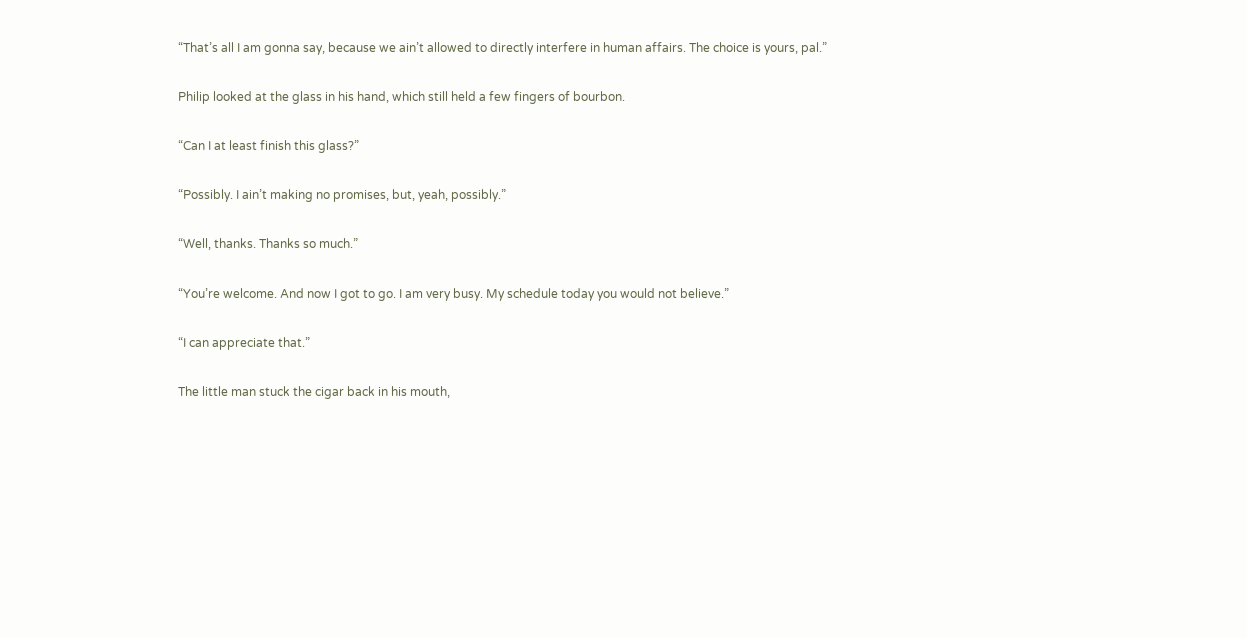“That’s all I am gonna say, because we ain’t allowed to directly interfere in human affairs. The choice is yours, pal.”

Philip looked at the glass in his hand, which still held a few fingers of bourbon.

“Can I at least finish this glass?”

“Possibly. I ain’t making no promises, but, yeah, possibly.”

“Well, thanks. Thanks so much.”

“You’re welcome. And now I got to go. I am very busy. My schedule today you would not believe.”

“I can appreciate that.”

The little man stuck the cigar back in his mouth,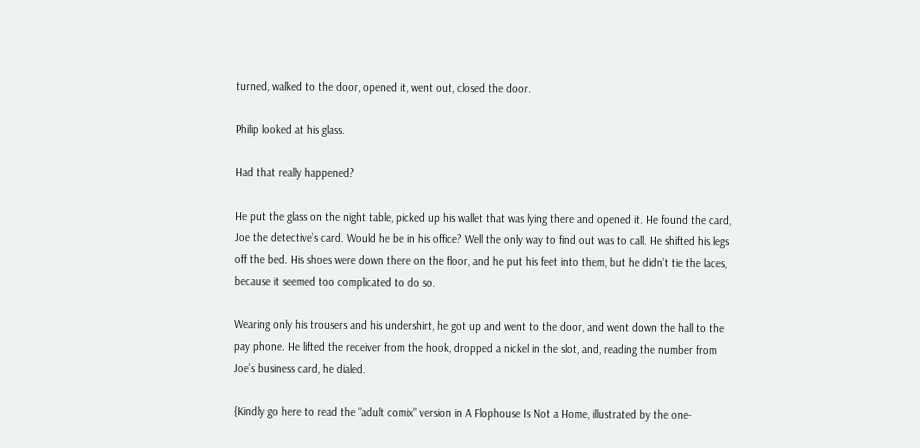turned, walked to the door, opened it, went out, closed the door.

Philip looked at his glass.

Had that really happened?

He put the glass on the night table, picked up his wallet that was lying there and opened it. He found the card, Joe the detective’s card. Would he be in his office? Well the only way to find out was to call. He shifted his legs off the bed. His shoes were down there on the floor, and he put his feet into them, but he didn’t tie the laces, because it seemed too complicated to do so.

Wearing only his trousers and his undershirt, he got up and went to the door, and went down the hall to the pay phone. He lifted the receiver from the hook, dropped a nickel in the slot, and, reading the number from Joe’s business card, he dialed.

{Kindly go here to read the "adult comix" version in A Flophouse Is Not a Home, illustrated by the one-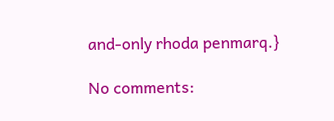and-only rhoda penmarq.}

No comments: